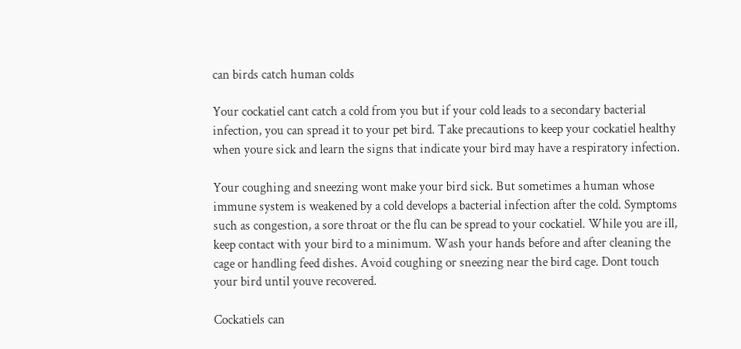can birds catch human colds

Your cockatiel cant catch a cold from you but if your cold leads to a secondary bacterial infection, you can spread it to your pet bird. Take precautions to keep your cockatiel healthy when youre sick and learn the signs that indicate your bird may have a respiratory infection.

Your coughing and sneezing wont make your bird sick. But sometimes a human whose immune system is weakened by a cold develops a bacterial infection after the cold. Symptoms such as congestion, a sore throat or the flu can be spread to your cockatiel. While you are ill, keep contact with your bird to a minimum. Wash your hands before and after cleaning the cage or handling feed dishes. Avoid coughing or sneezing near the bird cage. Dont touch your bird until youve recovered.

Cockatiels can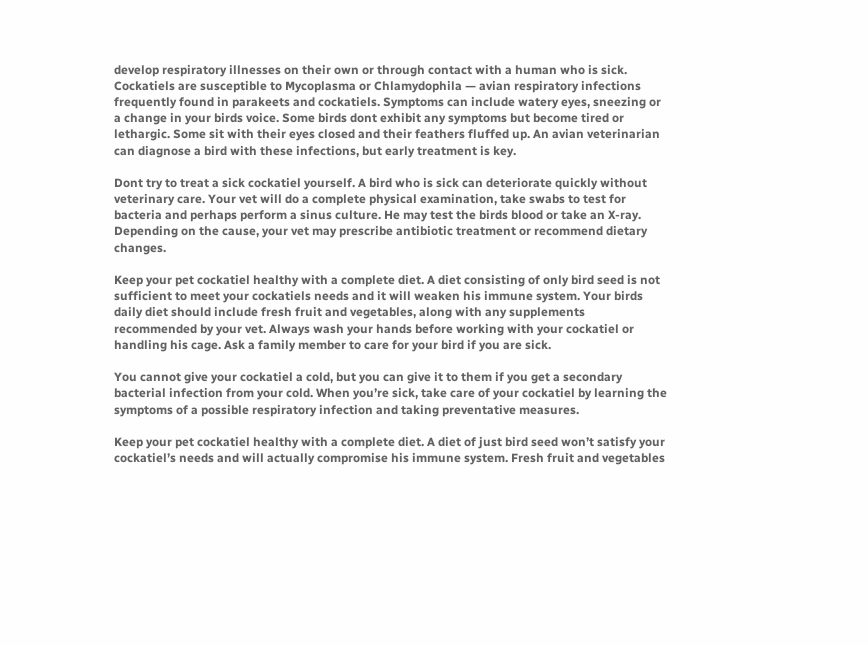develop respiratory illnesses on their own or through contact with a human who is sick. Cockatiels are susceptible to Mycoplasma or Chlamydophila — avian respiratory infections frequently found in parakeets and cockatiels. Symptoms can include watery eyes, sneezing or a change in your birds voice. Some birds dont exhibit any symptoms but become tired or lethargic. Some sit with their eyes closed and their feathers fluffed up. An avian veterinarian can diagnose a bird with these infections, but early treatment is key.

Dont try to treat a sick cockatiel yourself. A bird who is sick can deteriorate quickly without veterinary care. Your vet will do a complete physical examination, take swabs to test for bacteria and perhaps perform a sinus culture. He may test the birds blood or take an X-ray. Depending on the cause, your vet may prescribe antibiotic treatment or recommend dietary changes.

Keep your pet cockatiel healthy with a complete diet. A diet consisting of only bird seed is not sufficient to meet your cockatiels needs and it will weaken his immune system. Your birds daily diet should include fresh fruit and vegetables, along with any supplements recommended by your vet. Always wash your hands before working with your cockatiel or handling his cage. Ask a family member to care for your bird if you are sick.

You cannot give your cockatiel a cold, but you can give it to them if you get a secondary bacterial infection from your cold. When you’re sick, take care of your cockatiel by learning the symptoms of a possible respiratory infection and taking preventative measures.

Keep your pet cockatiel healthy with a complete diet. A diet of just bird seed won’t satisfy your cockatiel’s needs and will actually compromise his immune system. Fresh fruit and vegetables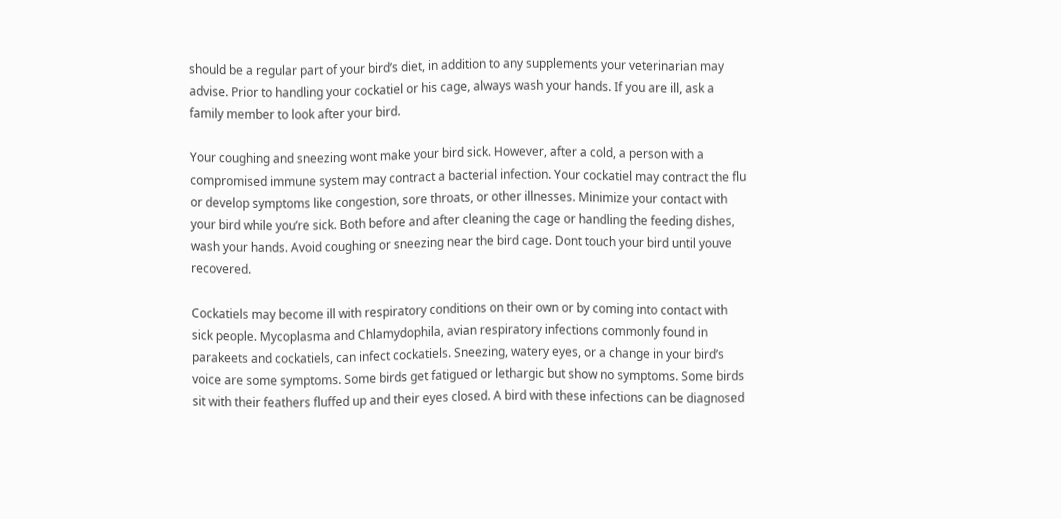should be a regular part of your bird’s diet, in addition to any supplements your veterinarian may advise. Prior to handling your cockatiel or his cage, always wash your hands. If you are ill, ask a family member to look after your bird.

Your coughing and sneezing wont make your bird sick. However, after a cold, a person with a compromised immune system may contract a bacterial infection. Your cockatiel may contract the flu or develop symptoms like congestion, sore throats, or other illnesses. Minimize your contact with your bird while you’re sick. Both before and after cleaning the cage or handling the feeding dishes, wash your hands. Avoid coughing or sneezing near the bird cage. Dont touch your bird until youve recovered.

Cockatiels may become ill with respiratory conditions on their own or by coming into contact with sick people. Mycoplasma and Chlamydophila, avian respiratory infections commonly found in parakeets and cockatiels, can infect cockatiels. Sneezing, watery eyes, or a change in your bird’s voice are some symptoms. Some birds get fatigued or lethargic but show no symptoms. Some birds sit with their feathers fluffed up and their eyes closed. A bird with these infections can be diagnosed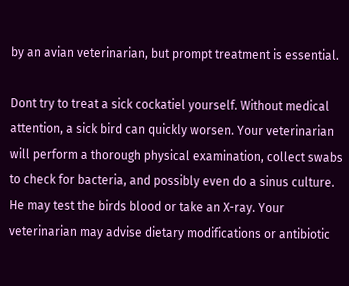by an avian veterinarian, but prompt treatment is essential.

Dont try to treat a sick cockatiel yourself. Without medical attention, a sick bird can quickly worsen. Your veterinarian will perform a thorough physical examination, collect swabs to check for bacteria, and possibly even do a sinus culture. He may test the birds blood or take an X-ray. Your veterinarian may advise dietary modifications or antibiotic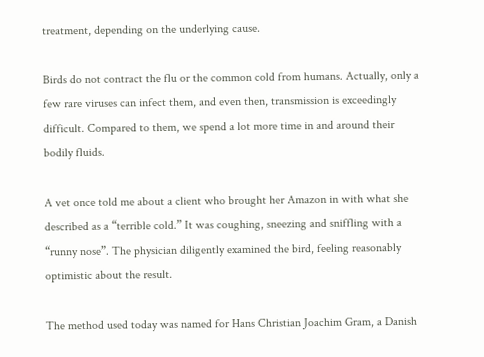treatment, depending on the underlying cause.

Birds do not contract the flu or the common cold from humans. Actually, only a few rare viruses can infect them, and even then, transmission is exceedingly difficult. Compared to them, we spend a lot more time in and around their bodily fluids.

A vet once told me about a client who brought her Amazon in with what she described as a “terrible cold.” It was coughing, sneezing and sniffling with a “runny nose”. The physician diligently examined the bird, feeling reasonably optimistic about the result.

The method used today was named for Hans Christian Joachim Gram, a Danish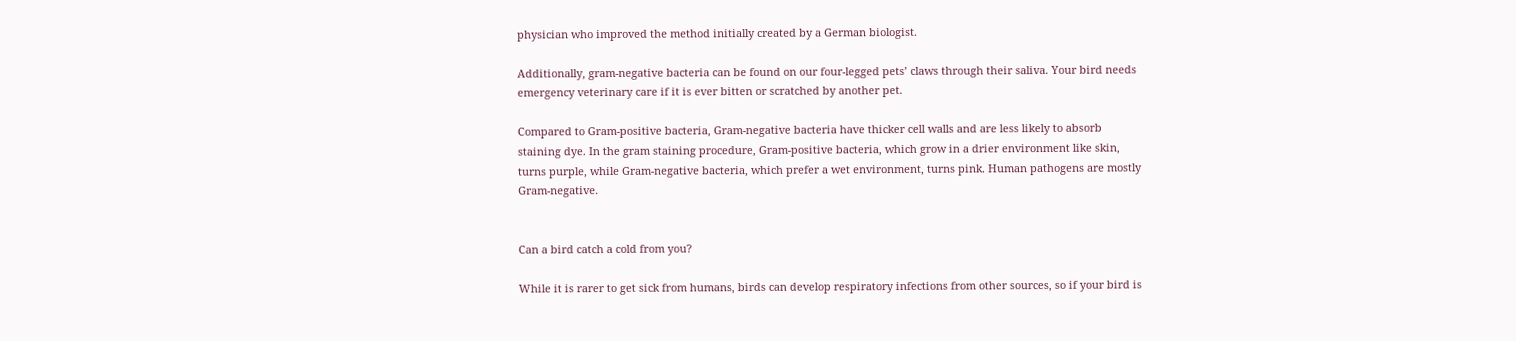physician who improved the method initially created by a German biologist.

Additionally, gram-negative bacteria can be found on our four-legged pets’ claws through their saliva. Your bird needs emergency veterinary care if it is ever bitten or scratched by another pet.

Compared to Gram-positive bacteria, Gram-negative bacteria have thicker cell walls and are less likely to absorb staining dye. In the gram staining procedure, Gram-positive bacteria, which grow in a drier environment like skin, turns purple, while Gram-negative bacteria, which prefer a wet environment, turns pink. Human pathogens are mostly Gram-negative.


Can a bird catch a cold from you?

While it is rarer to get sick from humans, birds can develop respiratory infections from other sources, so if your bird is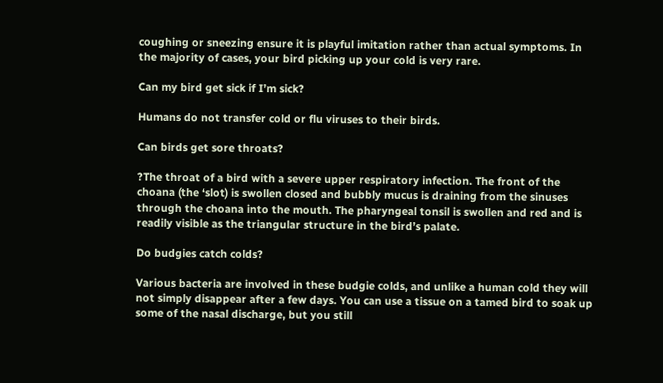coughing or sneezing ensure it is playful imitation rather than actual symptoms. In the majority of cases, your bird picking up your cold is very rare.

Can my bird get sick if I’m sick?

Humans do not transfer cold or flu viruses to their birds.

Can birds get sore throats?

?The throat of a bird with a severe upper respiratory infection. The front of the choana (the ‘slot) is swollen closed and bubbly mucus is draining from the sinuses through the choana into the mouth. The pharyngeal tonsil is swollen and red and is readily visible as the triangular structure in the bird’s palate.

Do budgies catch colds?

Various bacteria are involved in these budgie colds, and unlike a human cold they will not simply disappear after a few days. You can use a tissue on a tamed bird to soak up some of the nasal discharge, but you still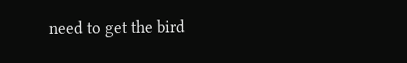need to get the bird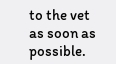to the vet as soon as possible.